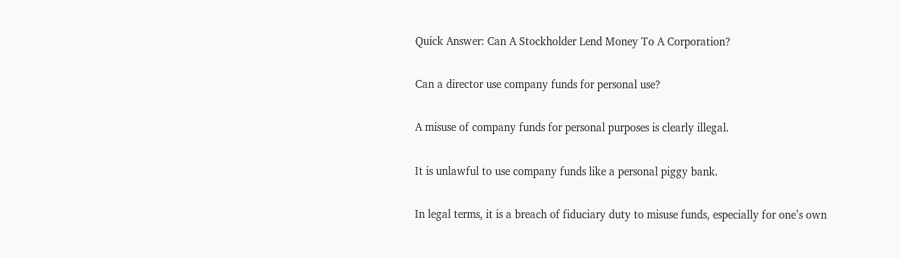Quick Answer: Can A Stockholder Lend Money To A Corporation?

Can a director use company funds for personal use?

A misuse of company funds for personal purposes is clearly illegal.

It is unlawful to use company funds like a personal piggy bank.

In legal terms, it is a breach of fiduciary duty to misuse funds, especially for one’s own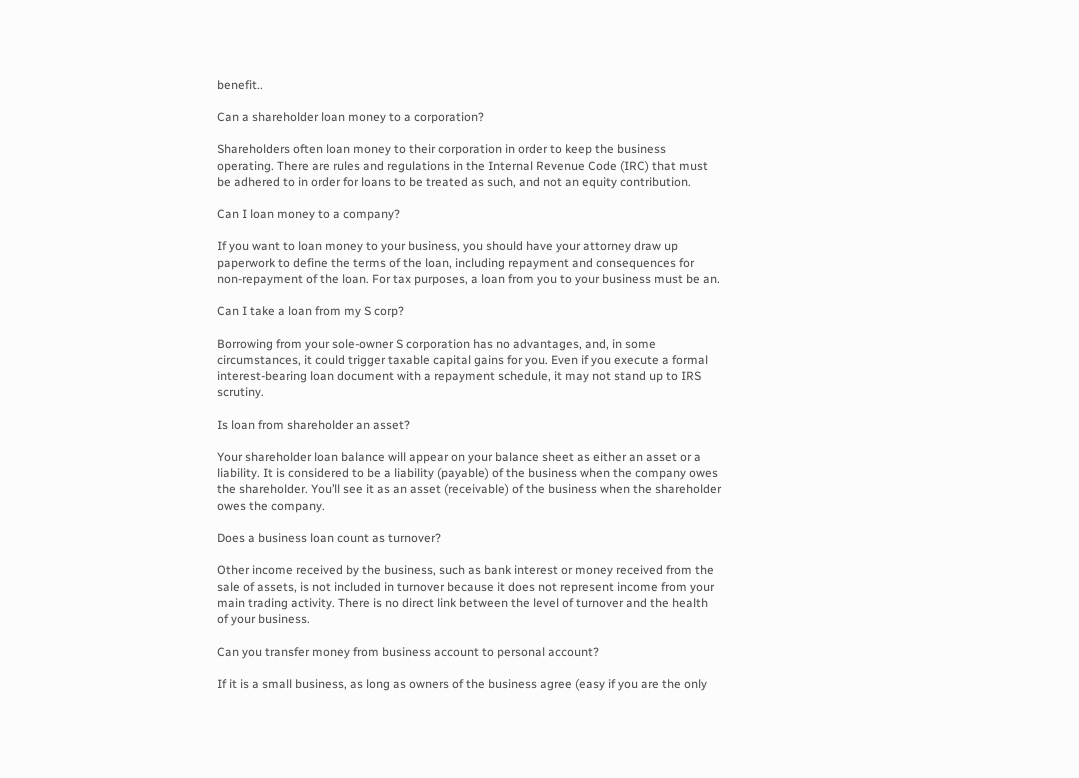benefit..

Can a shareholder loan money to a corporation?

Shareholders often loan money to their corporation in order to keep the business operating. There are rules and regulations in the Internal Revenue Code (IRC) that must be adhered to in order for loans to be treated as such, and not an equity contribution.

Can I loan money to a company?

If you want to loan money to your business, you should have your attorney draw up paperwork to define the terms of the loan, including repayment and consequences for non-repayment of the loan. For tax purposes, a loan from you to your business must be an.

Can I take a loan from my S corp?

Borrowing from your sole-owner S corporation has no advantages, and, in some circumstances, it could trigger taxable capital gains for you. Even if you execute a formal interest-bearing loan document with a repayment schedule, it may not stand up to IRS scrutiny.

Is loan from shareholder an asset?

Your shareholder loan balance will appear on your balance sheet as either an asset or a liability. It is considered to be a liability (payable) of the business when the company owes the shareholder. You’ll see it as an asset (receivable) of the business when the shareholder owes the company.

Does a business loan count as turnover?

Other income received by the business, such as bank interest or money received from the sale of assets, is not included in turnover because it does not represent income from your main trading activity. There is no direct link between the level of turnover and the health of your business.

Can you transfer money from business account to personal account?

If it is a small business, as long as owners of the business agree (easy if you are the only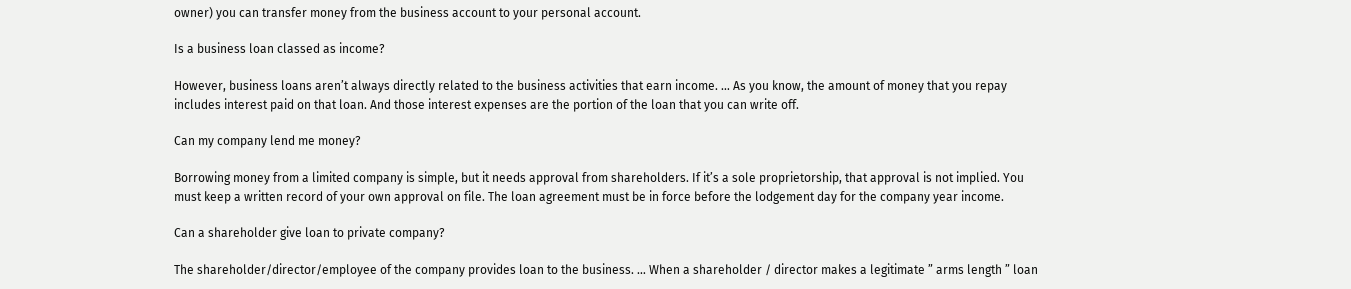owner) you can transfer money from the business account to your personal account.

Is a business loan classed as income?

However, business loans aren’t always directly related to the business activities that earn income. … As you know, the amount of money that you repay includes interest paid on that loan. And those interest expenses are the portion of the loan that you can write off.

Can my company lend me money?

Borrowing money from a limited company is simple, but it needs approval from shareholders. If it’s a sole proprietorship, that approval is not implied. You must keep a written record of your own approval on file. The loan agreement must be in force before the lodgement day for the company year income.

Can a shareholder give loan to private company?

The shareholder/director/employee of the company provides loan to the business. … When a shareholder / director makes a legitimate ” arms length ” loan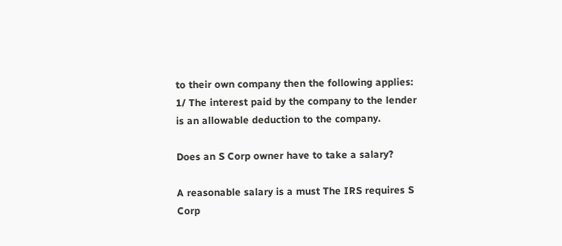to their own company then the following applies: 1/ The interest paid by the company to the lender is an allowable deduction to the company.

Does an S Corp owner have to take a salary?

A reasonable salary is a must The IRS requires S Corp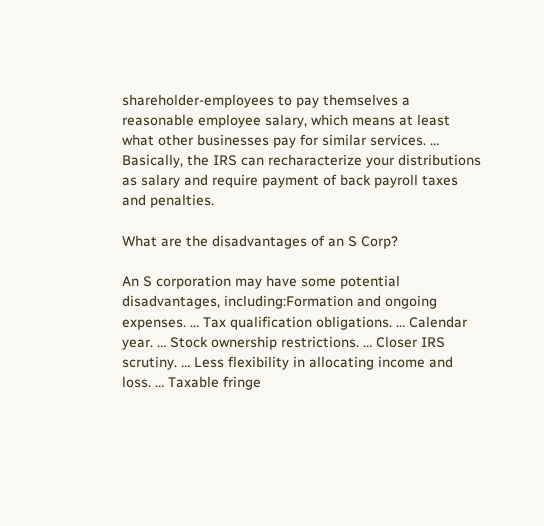shareholder-employees to pay themselves a reasonable employee salary, which means at least what other businesses pay for similar services. … Basically, the IRS can recharacterize your distributions as salary and require payment of back payroll taxes and penalties.

What are the disadvantages of an S Corp?

An S corporation may have some potential disadvantages, including:Formation and ongoing expenses. … Tax qualification obligations. … Calendar year. … Stock ownership restrictions. … Closer IRS scrutiny. … Less flexibility in allocating income and loss. … Taxable fringe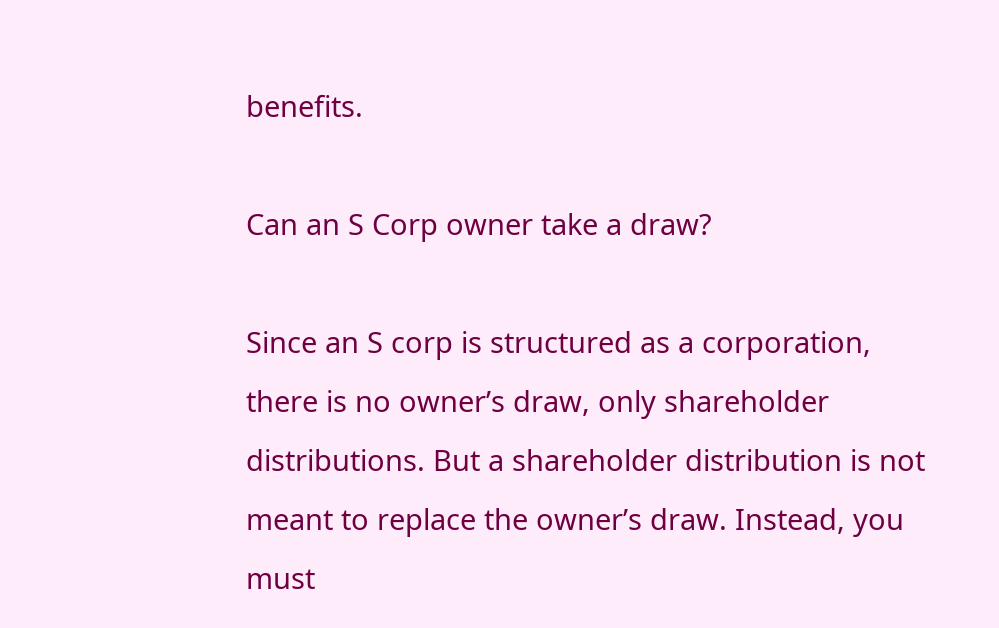benefits.

Can an S Corp owner take a draw?

Since an S corp is structured as a corporation, there is no owner’s draw, only shareholder distributions. But a shareholder distribution is not meant to replace the owner’s draw. Instead, you must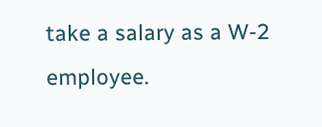take a salary as a W-2 employee.